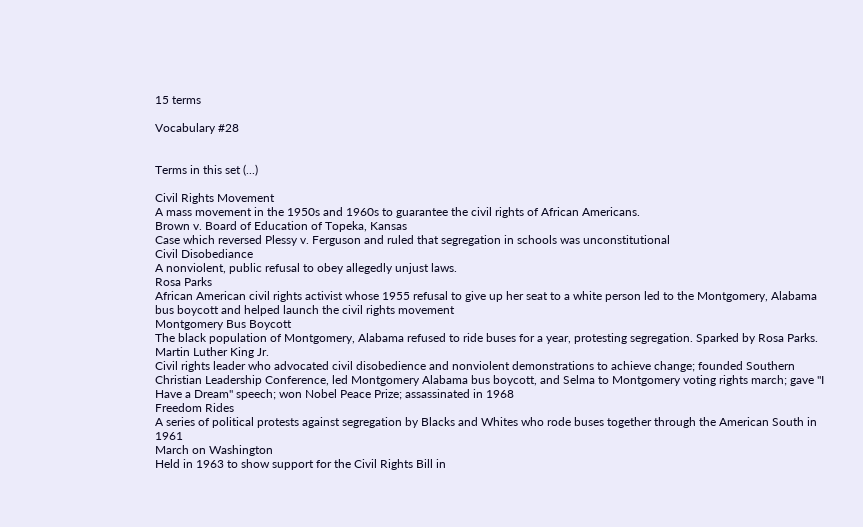15 terms

Vocabulary #28


Terms in this set (...)

Civil Rights Movement
A mass movement in the 1950s and 1960s to guarantee the civil rights of African Americans.
Brown v. Board of Education of Topeka, Kansas
Case which reversed Plessy v. Ferguson and ruled that segregation in schools was unconstitutional
Civil Disobediance
A nonviolent, public refusal to obey allegedly unjust laws.
Rosa Parks
African American civil rights activist whose 1955 refusal to give up her seat to a white person led to the Montgomery, Alabama bus boycott and helped launch the civil rights movement
Montgomery Bus Boycott
The black population of Montgomery, Alabama refused to ride buses for a year, protesting segregation. Sparked by Rosa Parks.
Martin Luther King Jr.
Civil rights leader who advocated civil disobedience and nonviolent demonstrations to achieve change; founded Southern Christian Leadership Conference, led Montgomery Alabama bus boycott, and Selma to Montgomery voting rights march; gave "I Have a Dream" speech; won Nobel Peace Prize; assassinated in 1968
Freedom Rides
A series of political protests against segregation by Blacks and Whites who rode buses together through the American South in 1961
March on Washington
Held in 1963 to show support for the Civil Rights Bill in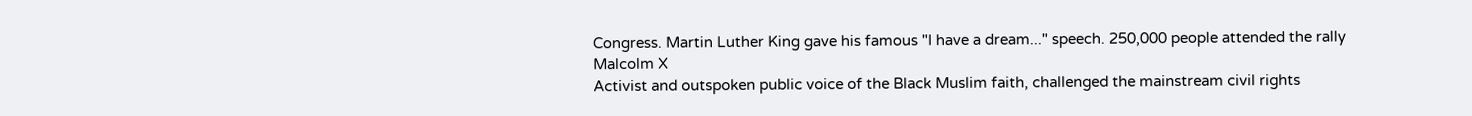Congress. Martin Luther King gave his famous "I have a dream..." speech. 250,000 people attended the rally
Malcolm X
Activist and outspoken public voice of the Black Muslim faith, challenged the mainstream civil rights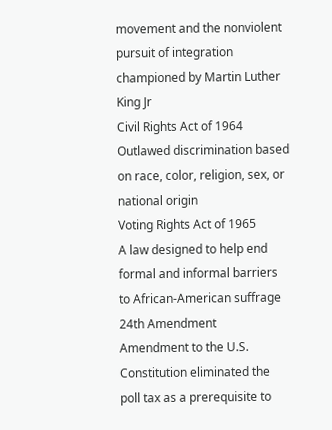movement and the nonviolent pursuit of integration championed by Martin Luther King Jr
Civil Rights Act of 1964
Outlawed discrimination based on race, color, religion, sex, or national origin
Voting Rights Act of 1965
A law designed to help end formal and informal barriers to African-American suffrage
24th Amendment
Amendment to the U.S. Constitution eliminated the poll tax as a prerequisite to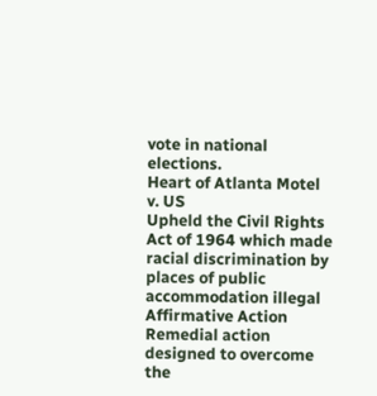vote in national elections.
Heart of Atlanta Motel v. US
Upheld the Civil Rights Act of 1964 which made racial discrimination by places of public accommodation illegal
Affirmative Action
Remedial action designed to overcome the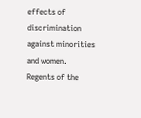effects of discrimination against minorities and women.
Regents of the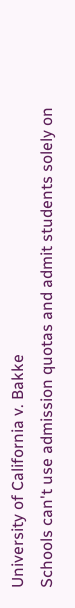University of California v. Bakke
Schools can't use admission quotas and admit students solely on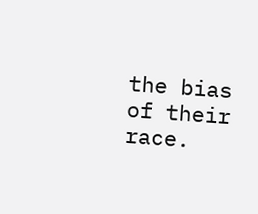the bias of their race.